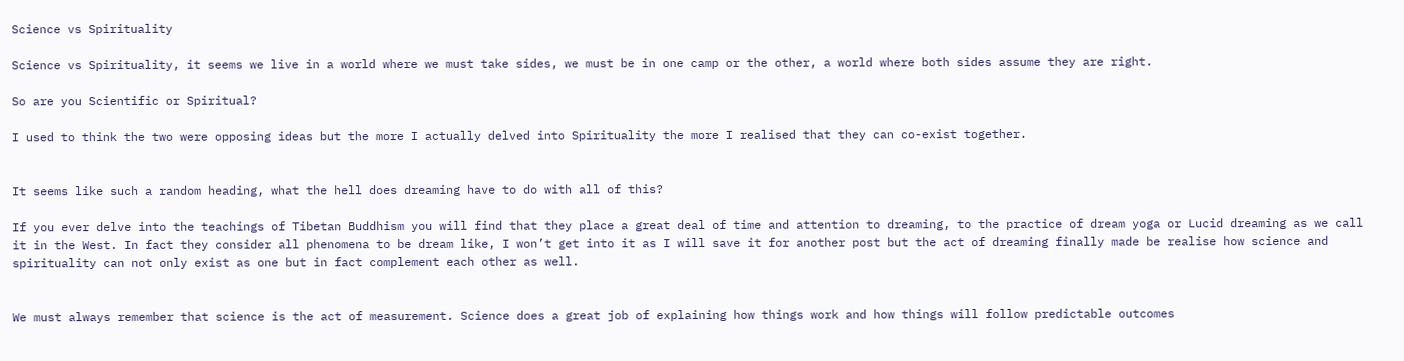Science vs Spirituality

Science vs Spirituality, it seems we live in a world where we must take sides, we must be in one camp or the other, a world where both sides assume they are right.

So are you Scientific or Spiritual?

I used to think the two were opposing ideas but the more I actually delved into Spirituality the more I realised that they can co-exist together.


It seems like such a random heading, what the hell does dreaming have to do with all of this?

If you ever delve into the teachings of Tibetan Buddhism you will find that they place a great deal of time and attention to dreaming, to the practice of dream yoga or Lucid dreaming as we call it in the West. In fact they consider all phenomena to be dream like, I won’t get into it as I will save it for another post but the act of dreaming finally made be realise how science and spirituality can not only exist as one but in fact complement each other as well.


We must always remember that science is the act of measurement. Science does a great job of explaining how things work and how things will follow predictable outcomes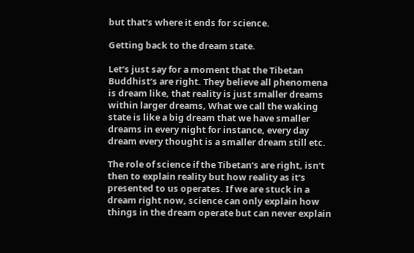but that’s where it ends for science.

Getting back to the dream state.

Let’s just say for a moment that the Tibetan Buddhist’s are right. They believe all phenomena is dream like, that reality is just smaller dreams within larger dreams, What we call the waking state is like a big dream that we have smaller dreams in every night for instance, every day dream every thought is a smaller dream still etc.

The role of science if the Tibetan’s are right, isn’t then to explain reality but how reality as it’s presented to us operates. If we are stuck in a dream right now, science can only explain how things in the dream operate but can never explain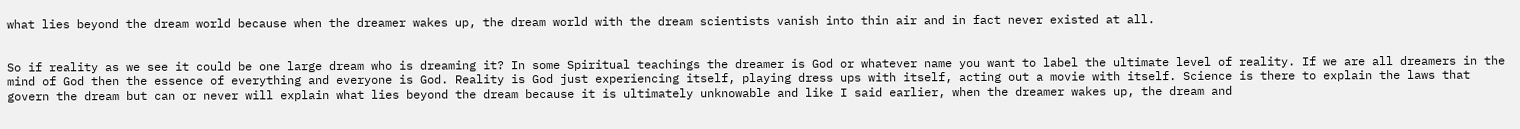what lies beyond the dream world because when the dreamer wakes up, the dream world with the dream scientists vanish into thin air and in fact never existed at all.


So if reality as we see it could be one large dream who is dreaming it? In some Spiritual teachings the dreamer is God or whatever name you want to label the ultimate level of reality. If we are all dreamers in the mind of God then the essence of everything and everyone is God. Reality is God just experiencing itself, playing dress ups with itself, acting out a movie with itself. Science is there to explain the laws that govern the dream but can or never will explain what lies beyond the dream because it is ultimately unknowable and like I said earlier, when the dreamer wakes up, the dream and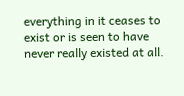everything in it ceases to exist or is seen to have never really existed at all.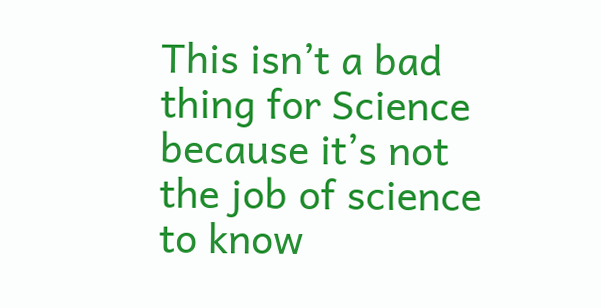This isn’t a bad thing for Science because it’s not the job of science to know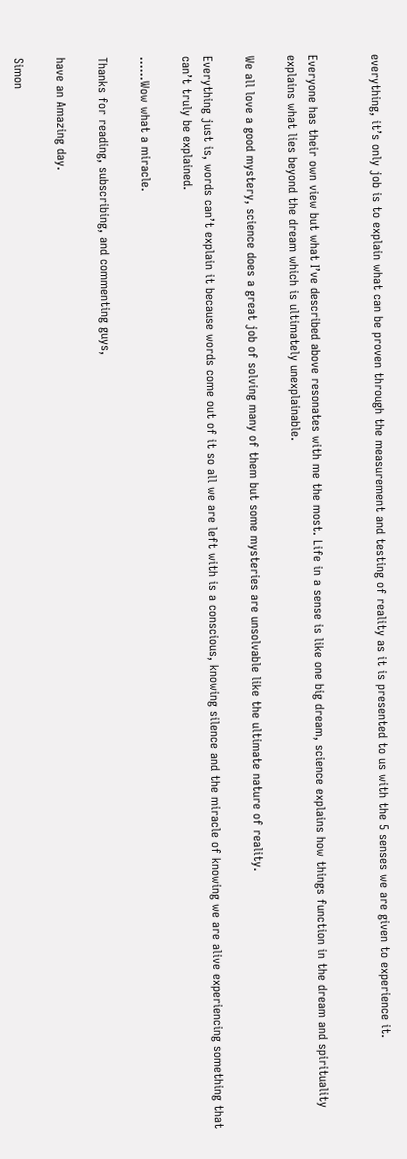everything, it’s only job is to explain what can be proven through the measurement and testing of reality as it is presented to us with the 5 senses we are given to experience it.


Everyone has their own view but what I’ve described above resonates with me the most. Life in a sense is like one big dream, science explains how things function in the dream and spirituality explains what lies beyond the dream which is ultimately unexplainable.

We all love a good mystery, science does a great job of solving many of them but some mysteries are unsolvable like the ultimate nature of reality.

Everything just is, words can’t explain it because words come out of it so all we are left with is a conscious, knowing silence and the miracle of knowing we are alive experiencing something that can’t truly be explained.

……Wow what a miracle.

Thanks for reading, subscribing, and commenting guys,

have an Amazing day.

Simon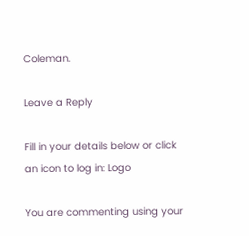Coleman.

Leave a Reply

Fill in your details below or click an icon to log in: Logo

You are commenting using your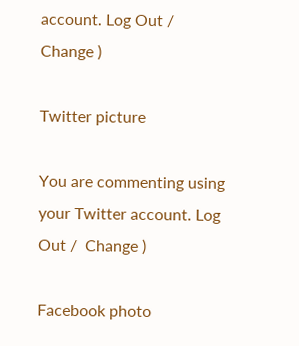account. Log Out /  Change )

Twitter picture

You are commenting using your Twitter account. Log Out /  Change )

Facebook photo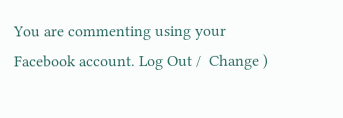You are commenting using your Facebook account. Log Out /  Change )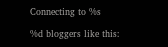Connecting to %s

%d bloggers like this: